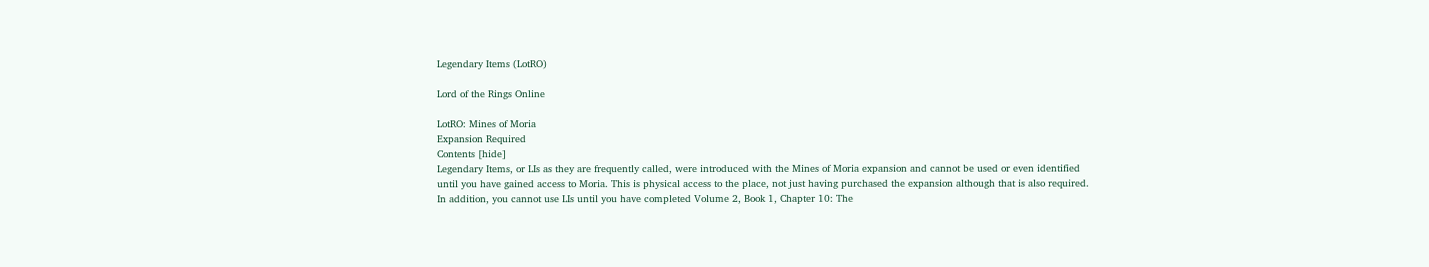Legendary Items (LotRO)

Lord of the Rings Online

LotRO: Mines of Moria
Expansion Required
Contents [hide]
Legendary Items, or LIs as they are frequently called, were introduced with the Mines of Moria expansion and cannot be used or even identified until you have gained access to Moria. This is physical access to the place, not just having purchased the expansion although that is also required. In addition, you cannot use LIs until you have completed Volume 2, Book 1, Chapter 10: The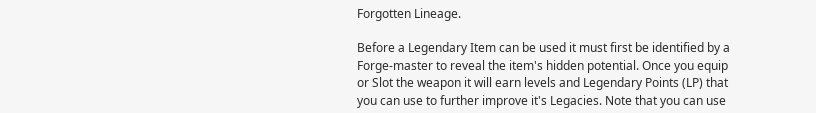Forgotten Lineage.

Before a Legendary Item can be used it must first be identified by a Forge-master to reveal the item's hidden potential. Once you equip or Slot the weapon it will earn levels and Legendary Points (LP) that you can use to further improve it's Legacies. Note that you can use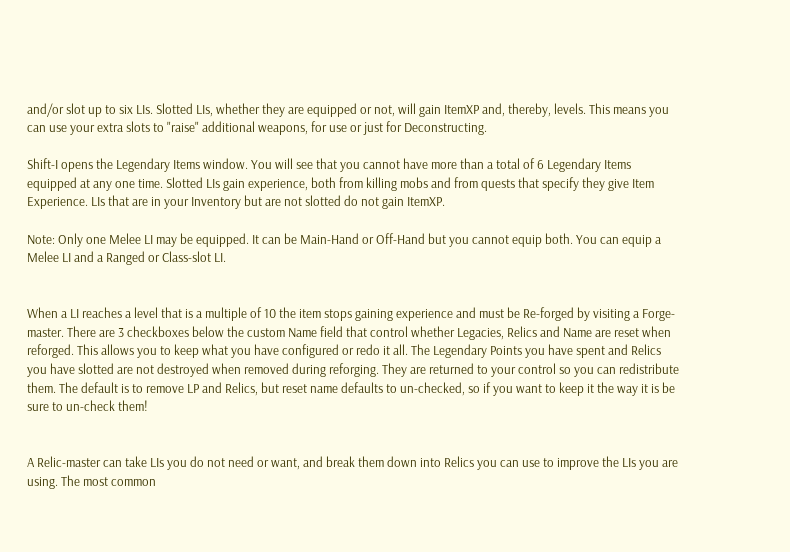and/or slot up to six LIs. Slotted LIs, whether they are equipped or not, will gain ItemXP and, thereby, levels. This means you can use your extra slots to "raise" additional weapons, for use or just for Deconstructing.

Shift-I opens the Legendary Items window. You will see that you cannot have more than a total of 6 Legendary Items equipped at any one time. Slotted LIs gain experience, both from killing mobs and from quests that specify they give Item Experience. LIs that are in your Inventory but are not slotted do not gain ItemXP.

Note: Only one Melee LI may be equipped. It can be Main-Hand or Off-Hand but you cannot equip both. You can equip a Melee LI and a Ranged or Class-slot LI.


When a LI reaches a level that is a multiple of 10 the item stops gaining experience and must be Re-forged by visiting a Forge-master. There are 3 checkboxes below the custom Name field that control whether Legacies, Relics and Name are reset when reforged. This allows you to keep what you have configured or redo it all. The Legendary Points you have spent and Relics you have slotted are not destroyed when removed during reforging. They are returned to your control so you can redistribute them. The default is to remove LP and Relics, but reset name defaults to un-checked, so if you want to keep it the way it is be sure to un-check them!


A Relic-master can take LIs you do not need or want, and break them down into Relics you can use to improve the LIs you are using. The most common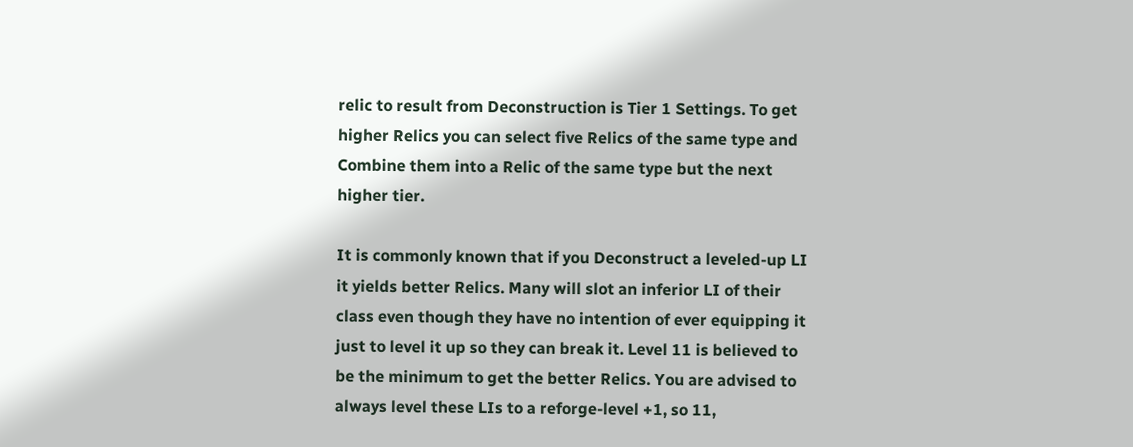relic to result from Deconstruction is Tier 1 Settings. To get higher Relics you can select five Relics of the same type and Combine them into a Relic of the same type but the next higher tier.

It is commonly known that if you Deconstruct a leveled-up LI it yields better Relics. Many will slot an inferior LI of their class even though they have no intention of ever equipping it just to level it up so they can break it. Level 11 is believed to be the minimum to get the better Relics. You are advised to always level these LIs to a reforge-level +1, so 11,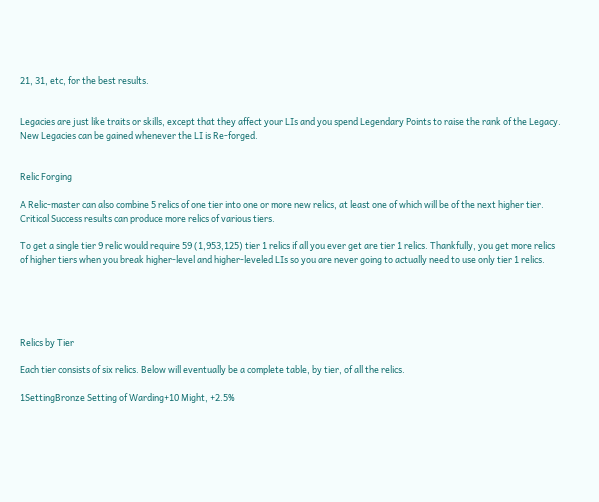21, 31, etc, for the best results.


Legacies are just like traits or skills, except that they affect your LIs and you spend Legendary Points to raise the rank of the Legacy. New Legacies can be gained whenever the LI is Re-forged.


Relic Forging

A Relic-master can also combine 5 relics of one tier into one or more new relics, at least one of which will be of the next higher tier. Critical Success results can produce more relics of various tiers.

To get a single tier 9 relic would require 59 (1,953,125) tier 1 relics if all you ever get are tier 1 relics. Thankfully, you get more relics of higher tiers when you break higher-level and higher-leveled LIs so you are never going to actually need to use only tier 1 relics.





Relics by Tier

Each tier consists of six relics. Below will eventually be a complete table, by tier, of all the relics.

1SettingBronze Setting of Warding+10 Might, +2.5%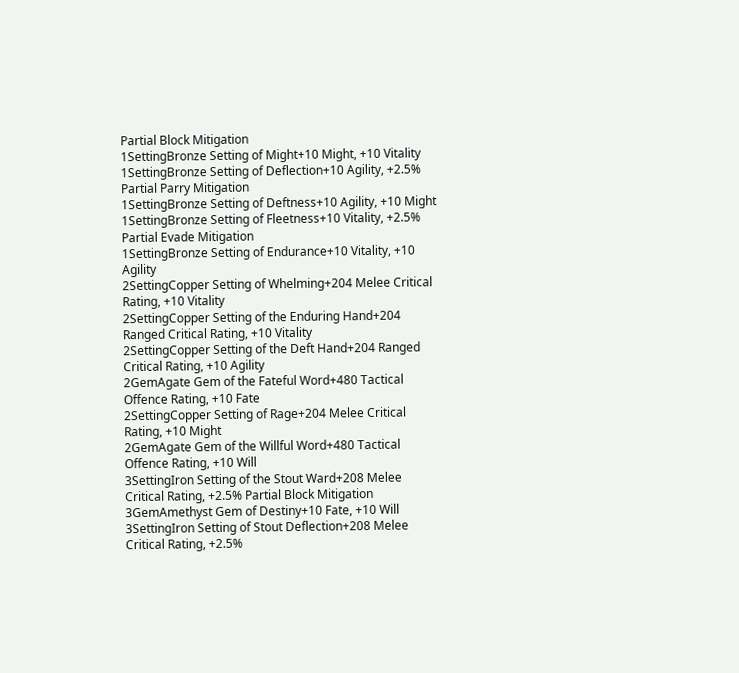Partial Block Mitigation
1SettingBronze Setting of Might+10 Might, +10 Vitality
1SettingBronze Setting of Deflection+10 Agility, +2.5% Partial Parry Mitigation
1SettingBronze Setting of Deftness+10 Agility, +10 Might
1SettingBronze Setting of Fleetness+10 Vitality, +2.5% Partial Evade Mitigation
1SettingBronze Setting of Endurance+10 Vitality, +10 Agility
2SettingCopper Setting of Whelming+204 Melee Critical Rating, +10 Vitality
2SettingCopper Setting of the Enduring Hand+204 Ranged Critical Rating, +10 Vitality
2SettingCopper Setting of the Deft Hand+204 Ranged Critical Rating, +10 Agility
2GemAgate Gem of the Fateful Word+480 Tactical Offence Rating, +10 Fate
2SettingCopper Setting of Rage+204 Melee Critical Rating, +10 Might
2GemAgate Gem of the Willful Word+480 Tactical Offence Rating, +10 Will
3SettingIron Setting of the Stout Ward+208 Melee Critical Rating, +2.5% Partial Block Mitigation
3GemAmethyst Gem of Destiny+10 Fate, +10 Will
3SettingIron Setting of Stout Deflection+208 Melee Critical Rating, +2.5%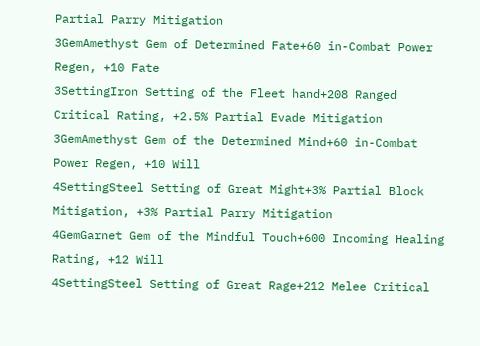Partial Parry Mitigation
3GemAmethyst Gem of Determined Fate+60 in-Combat Power Regen, +10 Fate
3SettingIron Setting of the Fleet hand+208 Ranged Critical Rating, +2.5% Partial Evade Mitigation
3GemAmethyst Gem of the Determined Mind+60 in-Combat Power Regen, +10 Will
4SettingSteel Setting of Great Might+3% Partial Block Mitigation, +3% Partial Parry Mitigation
4GemGarnet Gem of the Mindful Touch+600 Incoming Healing Rating, +12 Will
4SettingSteel Setting of Great Rage+212 Melee Critical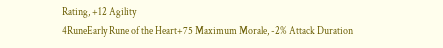Rating, +12 Agility
4RuneEarly Rune of the Heart+75 Maximum Morale, -2% Attack Duration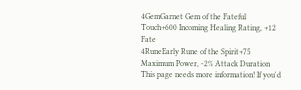4GemGarnet Gem of the Fateful Touch+600 Incoming Healing Rating, +12 Fate
4RuneEarly Rune of the Spirit+75 Maximum Power, -2% Attack Duration
This page needs more information! If you'd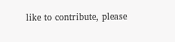like to contribute, please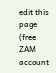edit this page (free ZAM account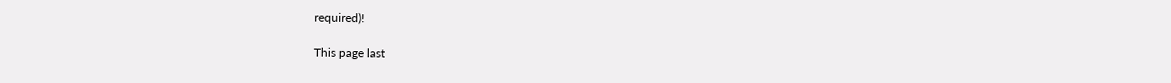required)!

This page last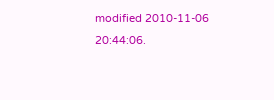modified 2010-11-06 20:44:06.